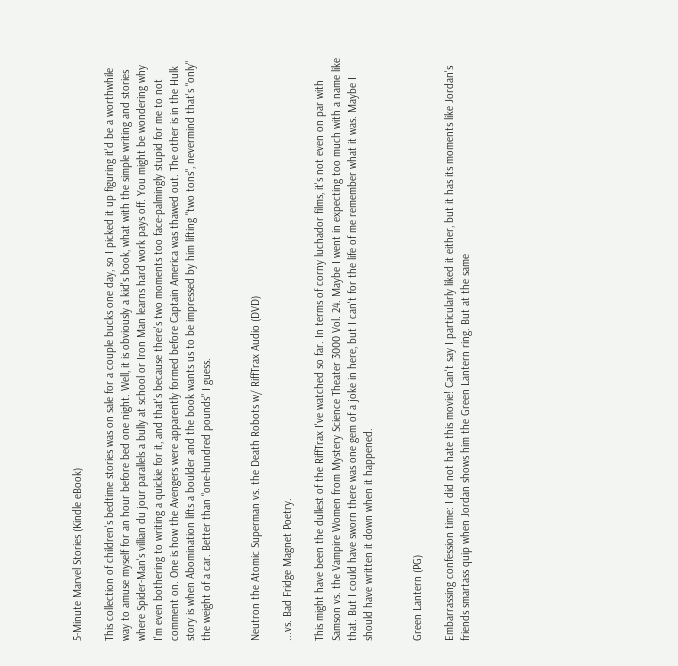5-Minute Marvel Stories (Kindle eBook)

This collection of children's bedtime stories was on sale for a couple bucks one day, so I picked it up figuring it'd be a worthwhile way to amuse myself for an hour before bed one night. Well, it is obviously a kid's book, what with the simple writing and stories where Spider-Man's villian du jour parallels a bully at school or Iron Man learns hard work pays off. You might be wondering why I'm even bothering to writing a quickie for it, and that's because there's two moments too face-palmingly stupid for me to not comment on. One is how the Avengers were apparently formed before Captain America was thawed out. The other is in the Hulk story is when Abomination lifts a boulder and the book wants us to be impressed by him lifting "two tons", nevermind that's "only" the weight of a car. Better than "one-hundred pounds" I guess.


Neutron the Atomic Superman vs. the Death Robots w/ RiffTrax Audio (DVD)

...vs. Bad Fridge Magnet Poetry.

This might have been the dullest of the RiffTrax I've watched so far. In terms of corny luchador films, it's not even on par with Samson vs. the Vampire Women from Mystery Science Theater 3000 Vol. 24. Maybe I went in expecting too much with a name like that. But I could have sworn there was one gem of a joke in here, but I can't for the life of me remember what it was. Maybe I should have written it down when it happened.


Green Lantern (PG)

Embarrassing confession time: I did not hate this movie! Can't say I particularly liked it either, but it has its moments like Jordan's friends smartass quip when Jordan shows him the Green Lantern ring. But at the same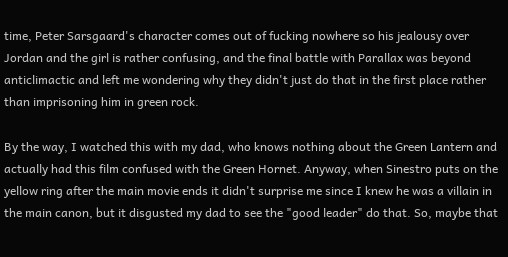time, Peter Sarsgaard's character comes out of fucking nowhere so his jealousy over Jordan and the girl is rather confusing, and the final battle with Parallax was beyond anticlimactic and left me wondering why they didn't just do that in the first place rather than imprisoning him in green rock.

By the way, I watched this with my dad, who knows nothing about the Green Lantern and actually had this film confused with the Green Hornet. Anyway, when Sinestro puts on the yellow ring after the main movie ends it didn't surprise me since I knew he was a villain in the main canon, but it disgusted my dad to see the "good leader" do that. So, maybe that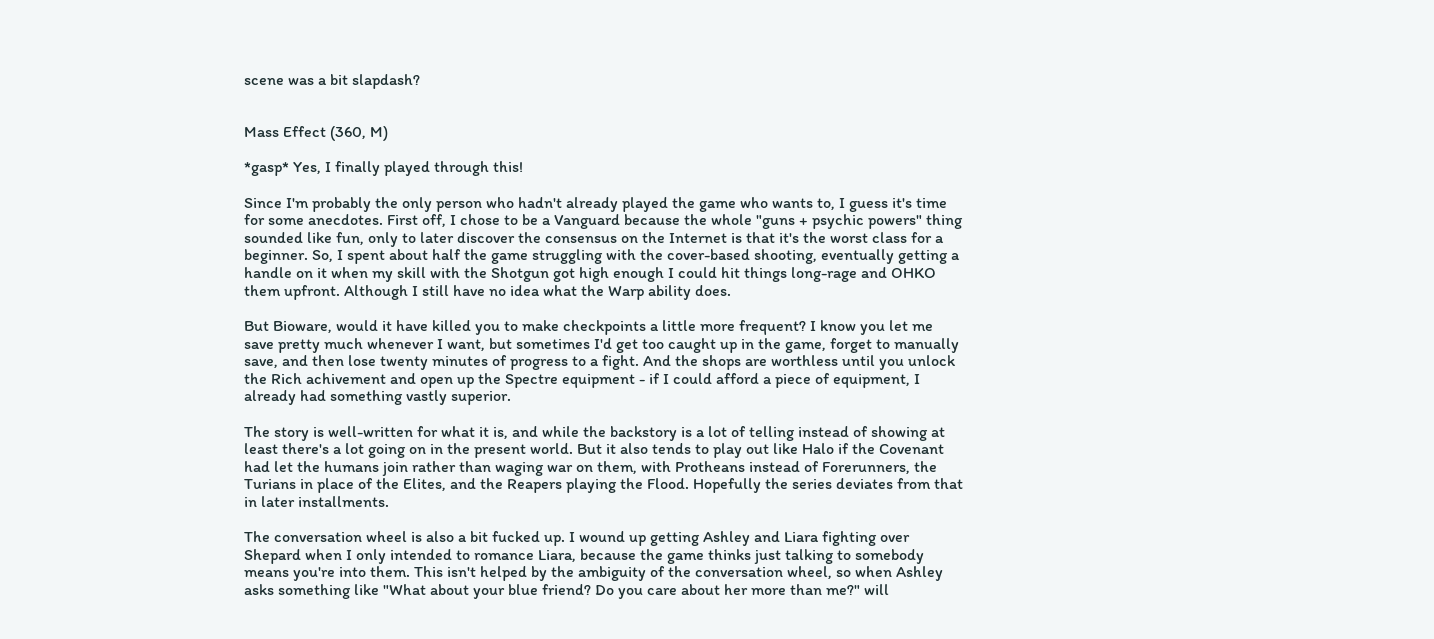scene was a bit slapdash?


Mass Effect (360, M)

*gasp* Yes, I finally played through this!

Since I'm probably the only person who hadn't already played the game who wants to, I guess it's time for some anecdotes. First off, I chose to be a Vanguard because the whole "guns + psychic powers" thing sounded like fun, only to later discover the consensus on the Internet is that it's the worst class for a beginner. So, I spent about half the game struggling with the cover-based shooting, eventually getting a handle on it when my skill with the Shotgun got high enough I could hit things long-rage and OHKO them upfront. Although I still have no idea what the Warp ability does.

But Bioware, would it have killed you to make checkpoints a little more frequent? I know you let me save pretty much whenever I want, but sometimes I'd get too caught up in the game, forget to manually save, and then lose twenty minutes of progress to a fight. And the shops are worthless until you unlock the Rich achivement and open up the Spectre equipment - if I could afford a piece of equipment, I already had something vastly superior.

The story is well-written for what it is, and while the backstory is a lot of telling instead of showing at least there's a lot going on in the present world. But it also tends to play out like Halo if the Covenant had let the humans join rather than waging war on them, with Protheans instead of Forerunners, the Turians in place of the Elites, and the Reapers playing the Flood. Hopefully the series deviates from that in later installments.

The conversation wheel is also a bit fucked up. I wound up getting Ashley and Liara fighting over Shepard when I only intended to romance Liara, because the game thinks just talking to somebody means you're into them. This isn't helped by the ambiguity of the conversation wheel, so when Ashley asks something like "What about your blue friend? Do you care about her more than me?" will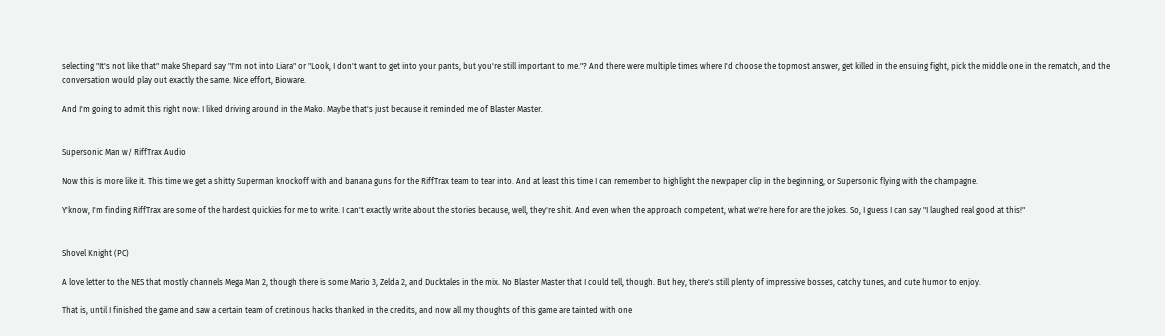selecting "It's not like that" make Shepard say "I'm not into Liara" or "Look, I don't want to get into your pants, but you're still important to me."? And there were multiple times where I'd choose the topmost answer, get killed in the ensuing fight, pick the middle one in the rematch, and the conversation would play out exactly the same. Nice effort, Bioware.

And I'm going to admit this right now: I liked driving around in the Mako. Maybe that's just because it reminded me of Blaster Master.


Supersonic Man w/ RiffTrax Audio

Now this is more like it. This time we get a shitty Superman knockoff with and banana guns for the RiffTrax team to tear into. And at least this time I can remember to highlight the newpaper clip in the beginning, or Supersonic flying with the champagne.

Y'know, I'm finding RiffTrax are some of the hardest quickies for me to write. I can't exactly write about the stories because, well, they're shit. And even when the approach competent, what we're here for are the jokes. So, I guess I can say "I laughed real good at this!"


Shovel Knight (PC)

A love letter to the NES that mostly channels Mega Man 2, though there is some Mario 3, Zelda 2, and Ducktales in the mix. No Blaster Master that I could tell, though. But hey, there's still plenty of impressive bosses, catchy tunes, and cute humor to enjoy.

That is, until I finished the game and saw a certain team of cretinous hacks thanked in the credits, and now all my thoughts of this game are tainted with one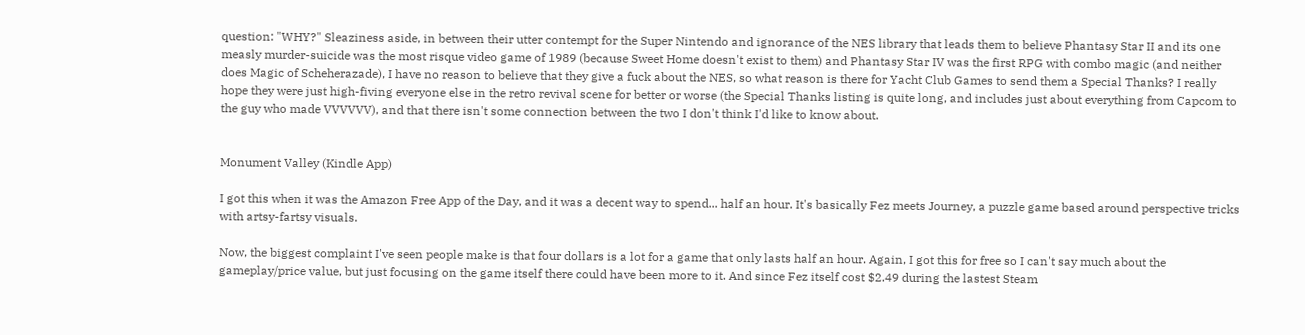question: "WHY?" Sleaziness aside, in between their utter contempt for the Super Nintendo and ignorance of the NES library that leads them to believe Phantasy Star II and its one measly murder-suicide was the most risque video game of 1989 (because Sweet Home doesn't exist to them) and Phantasy Star IV was the first RPG with combo magic (and neither does Magic of Scheherazade), I have no reason to believe that they give a fuck about the NES, so what reason is there for Yacht Club Games to send them a Special Thanks? I really hope they were just high-fiving everyone else in the retro revival scene for better or worse (the Special Thanks listing is quite long, and includes just about everything from Capcom to the guy who made VVVVVV), and that there isn't some connection between the two I don't think I'd like to know about.


Monument Valley (Kindle App)

I got this when it was the Amazon Free App of the Day, and it was a decent way to spend... half an hour. It's basically Fez meets Journey, a puzzle game based around perspective tricks with artsy-fartsy visuals.

Now, the biggest complaint I've seen people make is that four dollars is a lot for a game that only lasts half an hour. Again, I got this for free so I can't say much about the gameplay/price value, but just focusing on the game itself there could have been more to it. And since Fez itself cost $2.49 during the lastest Steam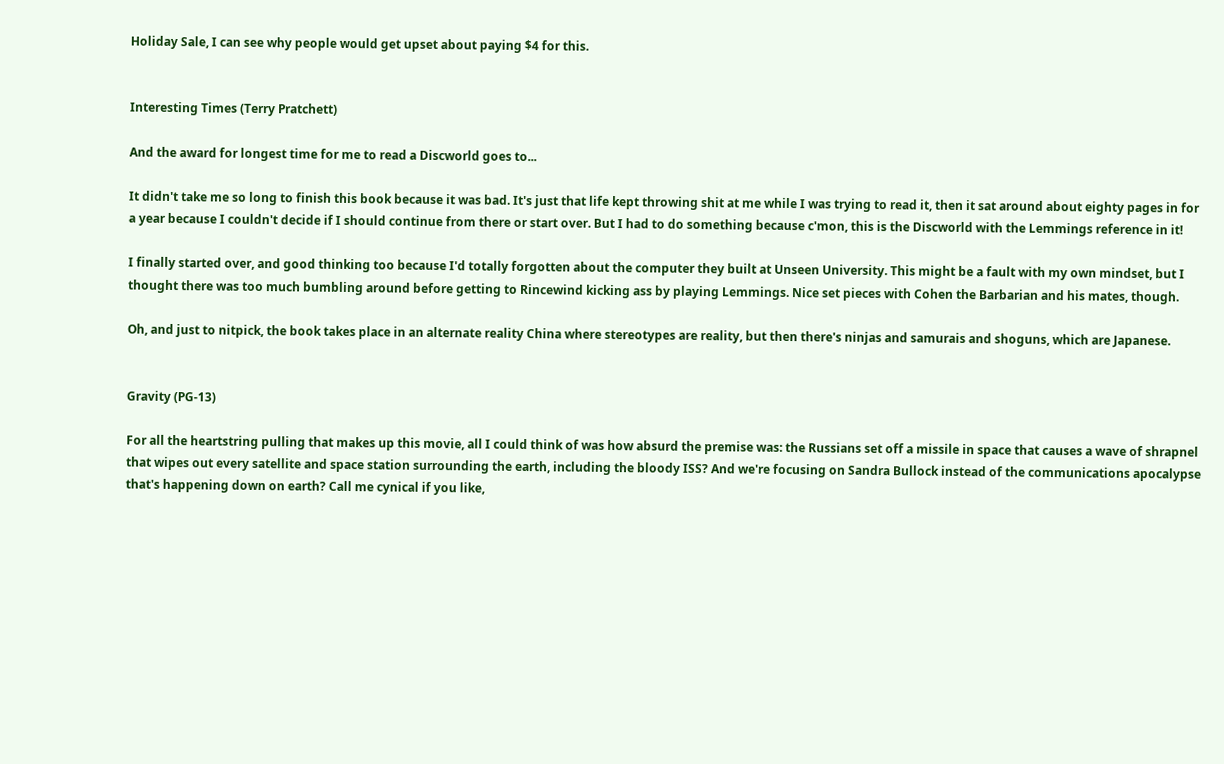Holiday Sale, I can see why people would get upset about paying $4 for this.


Interesting Times (Terry Pratchett)

And the award for longest time for me to read a Discworld goes to...

It didn't take me so long to finish this book because it was bad. It's just that life kept throwing shit at me while I was trying to read it, then it sat around about eighty pages in for a year because I couldn't decide if I should continue from there or start over. But I had to do something because c'mon, this is the Discworld with the Lemmings reference in it!

I finally started over, and good thinking too because I'd totally forgotten about the computer they built at Unseen University. This might be a fault with my own mindset, but I thought there was too much bumbling around before getting to Rincewind kicking ass by playing Lemmings. Nice set pieces with Cohen the Barbarian and his mates, though.

Oh, and just to nitpick, the book takes place in an alternate reality China where stereotypes are reality, but then there's ninjas and samurais and shoguns, which are Japanese.


Gravity (PG-13)

For all the heartstring pulling that makes up this movie, all I could think of was how absurd the premise was: the Russians set off a missile in space that causes a wave of shrapnel that wipes out every satellite and space station surrounding the earth, including the bloody ISS? And we're focusing on Sandra Bullock instead of the communications apocalypse that's happening down on earth? Call me cynical if you like,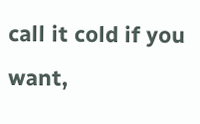call it cold if you want,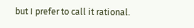but I prefer to call it rational.